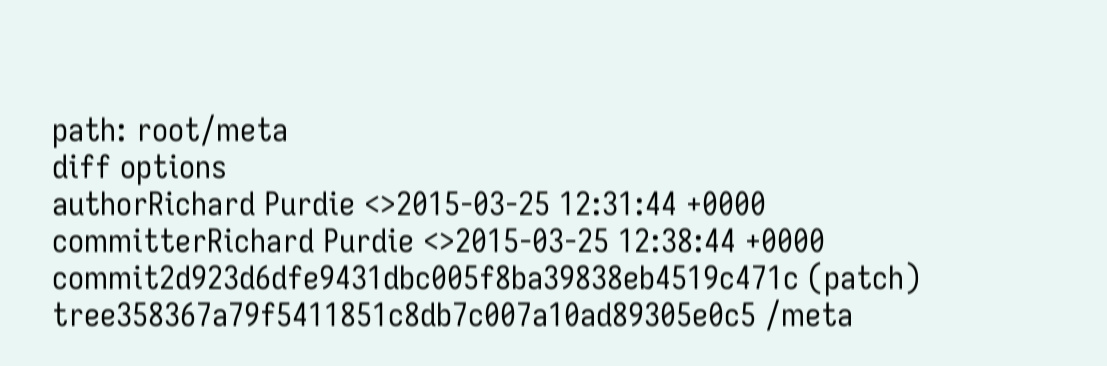path: root/meta
diff options
authorRichard Purdie <>2015-03-25 12:31:44 +0000
committerRichard Purdie <>2015-03-25 12:38:44 +0000
commit2d923d6dfe9431dbc005f8ba39838eb4519c471c (patch)
tree358367a79f5411851c8db7c007a10ad89305e0c5 /meta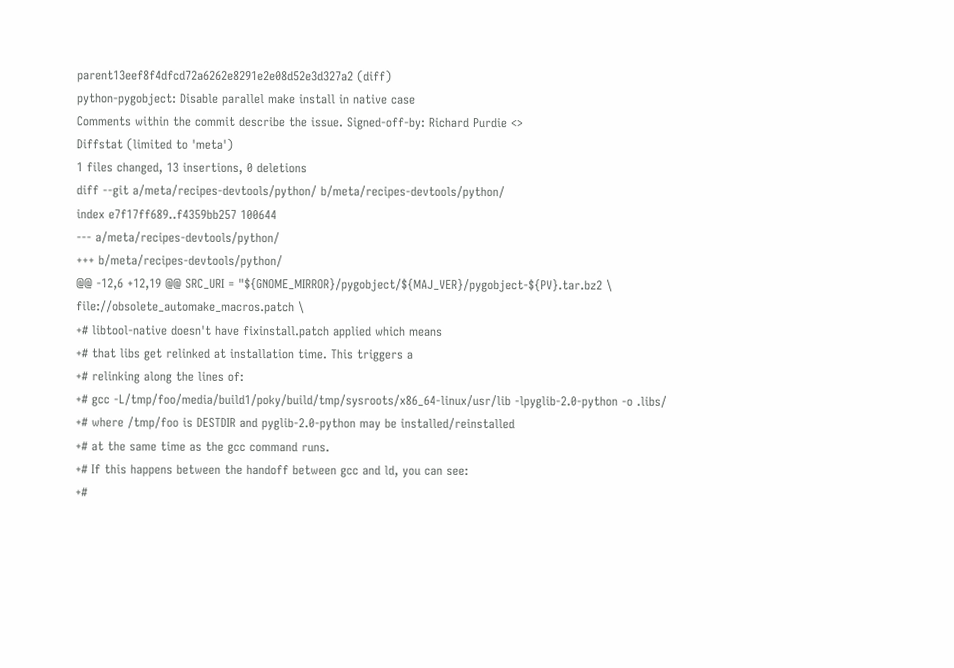parent13eef8f4dfcd72a6262e8291e2e08d52e3d327a2 (diff)
python-pygobject: Disable parallel make install in native case
Comments within the commit describe the issue. Signed-off-by: Richard Purdie <>
Diffstat (limited to 'meta')
1 files changed, 13 insertions, 0 deletions
diff --git a/meta/recipes-devtools/python/ b/meta/recipes-devtools/python/
index e7f17ff689..f4359bb257 100644
--- a/meta/recipes-devtools/python/
+++ b/meta/recipes-devtools/python/
@@ -12,6 +12,19 @@ SRC_URI = "${GNOME_MIRROR}/pygobject/${MAJ_VER}/pygobject-${PV}.tar.bz2 \
file://obsolete_automake_macros.patch \
+# libtool-native doesn't have fixinstall.patch applied which means
+# that libs get relinked at installation time. This triggers a
+# relinking along the lines of:
+# gcc -L/tmp/foo/media/build1/poky/build/tmp/sysroots/x86_64-linux/usr/lib -lpyglib-2.0-python -o .libs/
+# where /tmp/foo is DESTDIR and pyglib-2.0-python may be installed/reinstalled
+# at the same time as the gcc command runs.
+# If this happens between the handoff between gcc and ld, you can see:
+#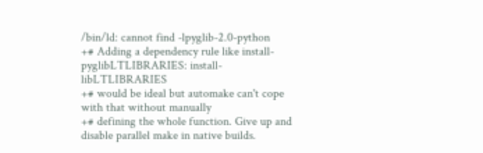/bin/ld: cannot find -lpyglib-2.0-python
+# Adding a dependency rule like install-pyglibLTLIBRARIES: install-libLTLIBRARIES
+# would be ideal but automake can't cope with that without manually
+# defining the whole function. Give up and disable parallel make in native builds.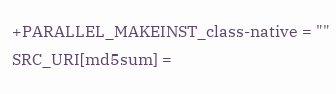+PARALLEL_MAKEINST_class-native = ""
SRC_URI[md5sum] =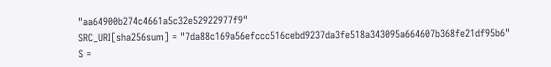"aa64900b274c4661a5c32e52922977f9"
SRC_URI[sha256sum] = "7da88c169a56efccc516cebd9237da3fe518a343095a664607b368fe21df95b6"
S =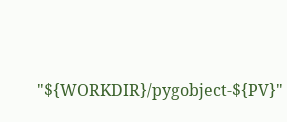"${WORKDIR}/pygobject-${PV}"